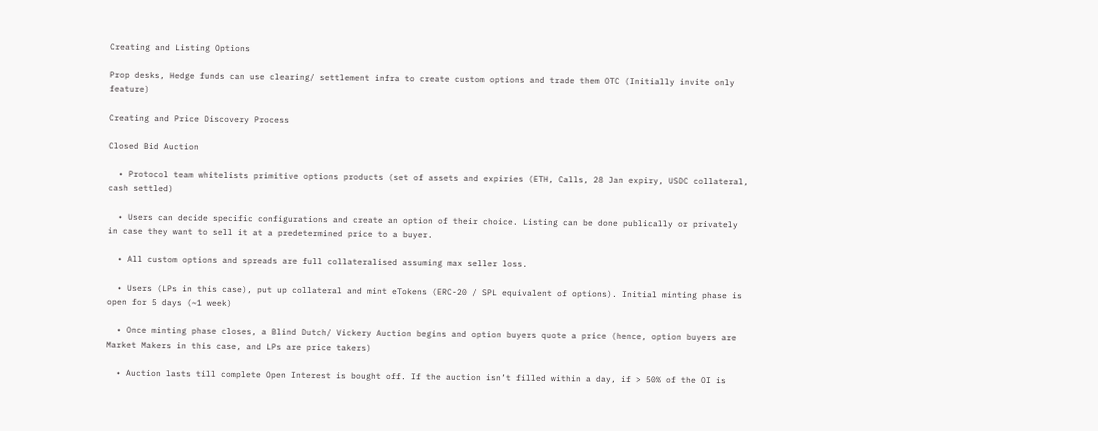Creating and Listing Options

Prop desks, Hedge funds can use clearing/ settlement infra to create custom options and trade them OTC (Initially invite only feature)

Creating and Price Discovery Process

Closed Bid Auction

  • Protocol team whitelists primitive options products (set of assets and expiries (ETH, Calls, 28 Jan expiry, USDC collateral, cash settled)

  • Users can decide specific configurations and create an option of their choice. Listing can be done publically or privately in case they want to sell it at a predetermined price to a buyer.

  • All custom options and spreads are full collateralised assuming max seller loss.

  • Users (LPs in this case), put up collateral and mint eTokens (ERC-20 / SPL equivalent of options). Initial minting phase is open for 5 days (~1 week)

  • Once minting phase closes, a Blind Dutch/ Vickery Auction begins and option buyers quote a price (hence, option buyers are Market Makers in this case, and LPs are price takers)

  • Auction lasts till complete Open Interest is bought off. If the auction isn’t filled within a day, if > 50% of the OI is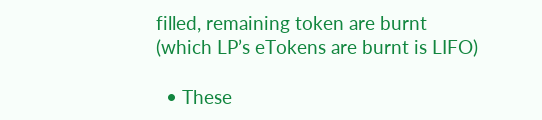filled, remaining token are burnt (which LP’s eTokens are burnt is LIFO)

  • These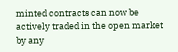minted contracts can now be actively traded in the open market by any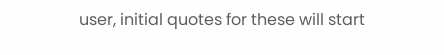user, initial quotes for these will start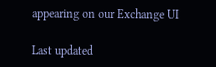appearing on our Exchange UI

Last updated